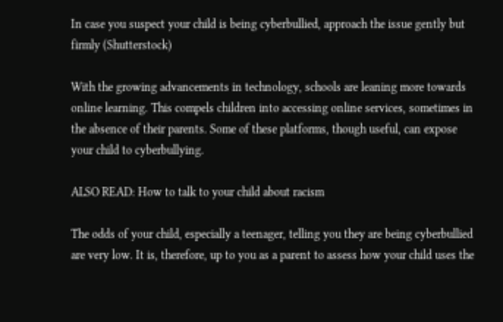In case you suspect your child is being cyberbullied, approach the issue gently but firmly (Shutterstock)

With the growing advancements in technology, schools are leaning more towards online learning. This compels children into accessing online services, sometimes in the absence of their parents. Some of these platforms, though useful, can expose your child to cyberbullying.

ALSO READ: How to talk to your child about racism

The odds of your child, especially a teenager, telling you they are being cyberbullied are very low. It is, therefore, up to you as a parent to assess how your child uses the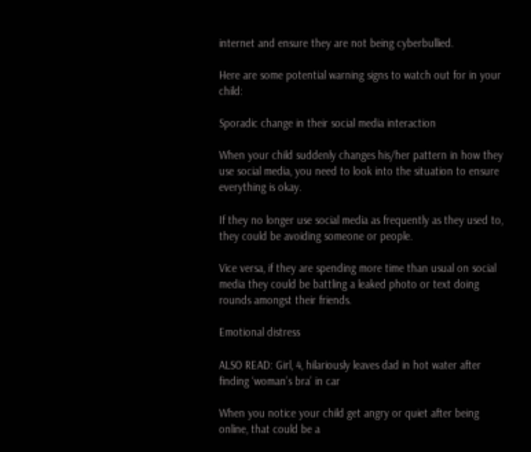internet and ensure they are not being cyberbullied.

Here are some potential warning signs to watch out for in your child:

Sporadic change in their social media interaction

When your child suddenly changes his/her pattern in how they use social media, you need to look into the situation to ensure everything is okay.

If they no longer use social media as frequently as they used to, they could be avoiding someone or people.

Vice versa, if they are spending more time than usual on social media they could be battling a leaked photo or text doing rounds amongst their friends.

Emotional distress

ALSO READ: Girl, 4, hilariously leaves dad in hot water after finding ‘woman’s bra’ in car

When you notice your child get angry or quiet after being online, that could be a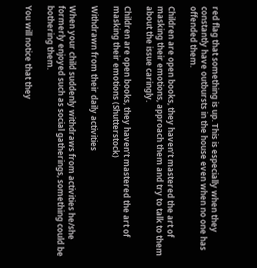red flag that something is up. This is especially when they constantly have outbursts in the house even when no one has offended them.

Children are open books, they haven’t mastered the art of masking their emotions, approach them and try to talk to them about the issue caringly.

Children are open books, they haven’t mastered the art of masking their emotions (Shutterstock)

Withdrawn from their daily activities

When your child suddenly withdraws from activities he/she formerly enjoyed such as social gatherings, something could be bothering them.

You will notice that they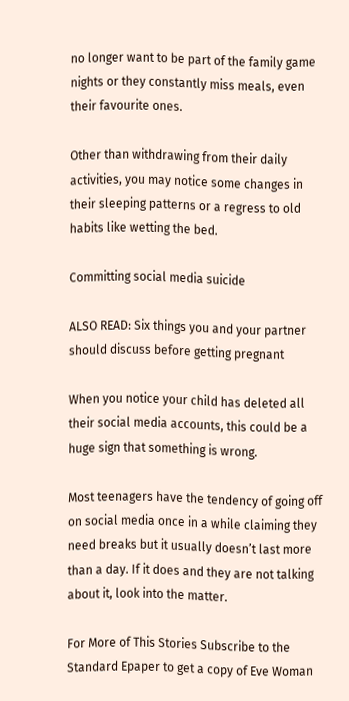no longer want to be part of the family game nights or they constantly miss meals, even their favourite ones.

Other than withdrawing from their daily activities, you may notice some changes in their sleeping patterns or a regress to old habits like wetting the bed.

Committing social media suicide

ALSO READ: Six things you and your partner should discuss before getting pregnant

When you notice your child has deleted all their social media accounts, this could be a huge sign that something is wrong.

Most teenagers have the tendency of going off on social media once in a while claiming they need breaks but it usually doesn’t last more than a day. If it does and they are not talking about it, look into the matter.

For More of This Stories Subscribe to the Standard Epaper to get a copy of Eve Woman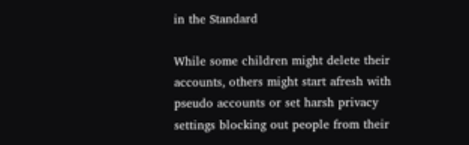in the Standard

While some children might delete their accounts, others might start afresh with pseudo accounts or set harsh privacy settings blocking out people from their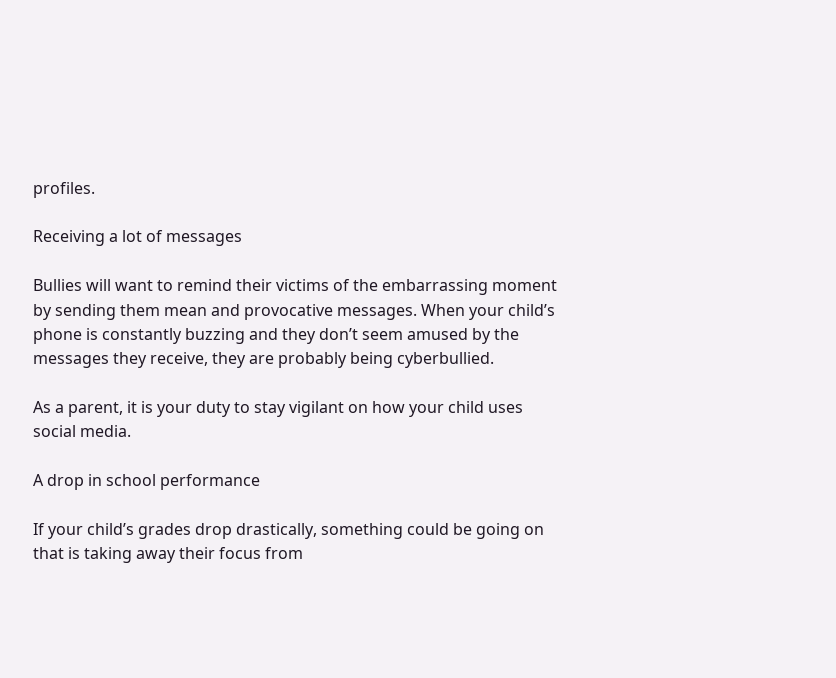profiles.

Receiving a lot of messages

Bullies will want to remind their victims of the embarrassing moment by sending them mean and provocative messages. When your child’s phone is constantly buzzing and they don’t seem amused by the messages they receive, they are probably being cyberbullied.

As a parent, it is your duty to stay vigilant on how your child uses social media.

A drop in school performance

If your child’s grades drop drastically, something could be going on that is taking away their focus from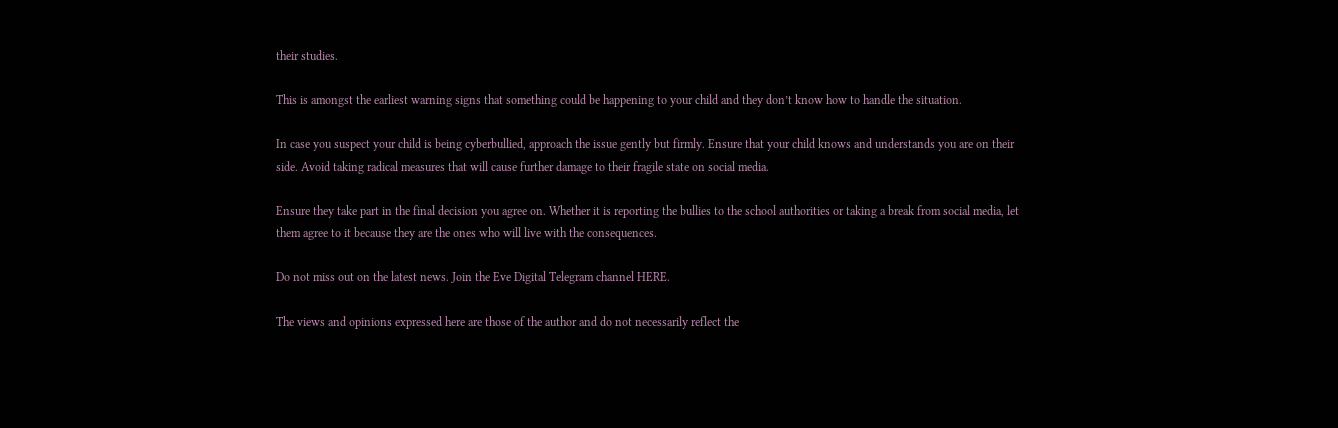their studies.

This is amongst the earliest warning signs that something could be happening to your child and they don’t know how to handle the situation.

In case you suspect your child is being cyberbullied, approach the issue gently but firmly. Ensure that your child knows and understands you are on their side. Avoid taking radical measures that will cause further damage to their fragile state on social media.

Ensure they take part in the final decision you agree on. Whether it is reporting the bullies to the school authorities or taking a break from social media, let them agree to it because they are the ones who will live with the consequences.

Do not miss out on the latest news. Join the Eve Digital Telegram channel HERE.

The views and opinions expressed here are those of the author and do not necessarily reflect the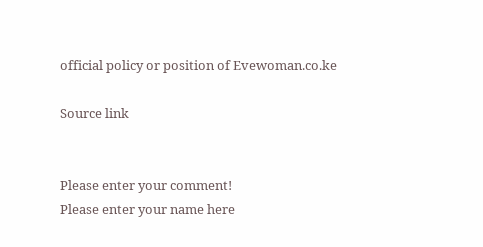official policy or position of Evewoman.co.ke

Source link


Please enter your comment!
Please enter your name here